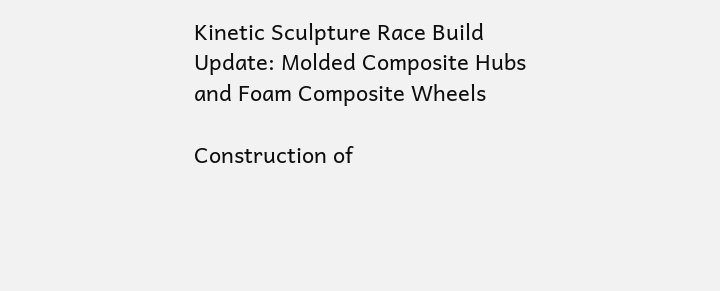Kinetic Sculpture Race Build Update: Molded Composite Hubs and Foam Composite Wheels

Construction of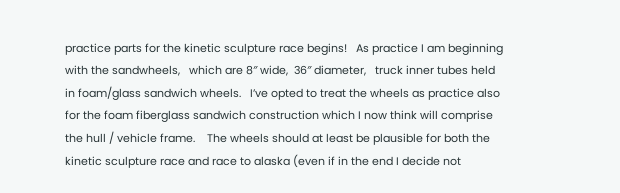practice parts for the kinetic sculpture race begins!   As practice I am beginning with the sandwheels,   which are 8″ wide,  36″ diameter,   truck inner tubes held in foam/glass sandwich wheels.   I’ve opted to treat the wheels as practice also for the foam fiberglass sandwich construction which I now think will comprise the hull / vehicle frame.    The wheels should at least be plausible for both the kinetic sculpture race and race to alaska (even if in the end I decide not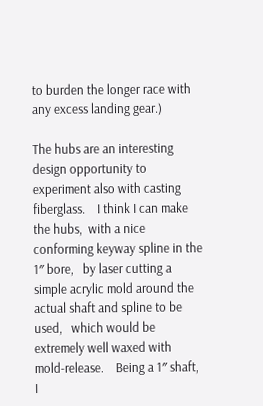to burden the longer race with any excess landing gear.)

The hubs are an interesting design opportunity to experiment also with casting fiberglass.    I think I can make the hubs,  with a nice conforming keyway spline in the 1″ bore,   by laser cutting a simple acrylic mold around the actual shaft and spline to be used,   which would be extremely well waxed with mold-release.    Being a 1″ shaft,   I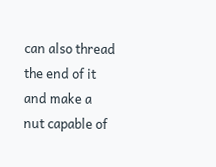can also thread the end of it and make a nut capable of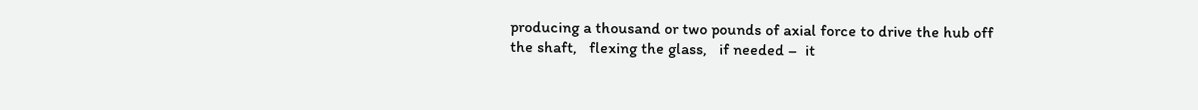producing a thousand or two pounds of axial force to drive the hub off the shaft,   flexing the glass,   if needed –  it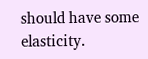should have some elasticity.